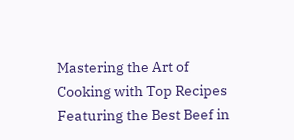Mastering the Art of Cooking with Top Recipes Featuring the Best Beef in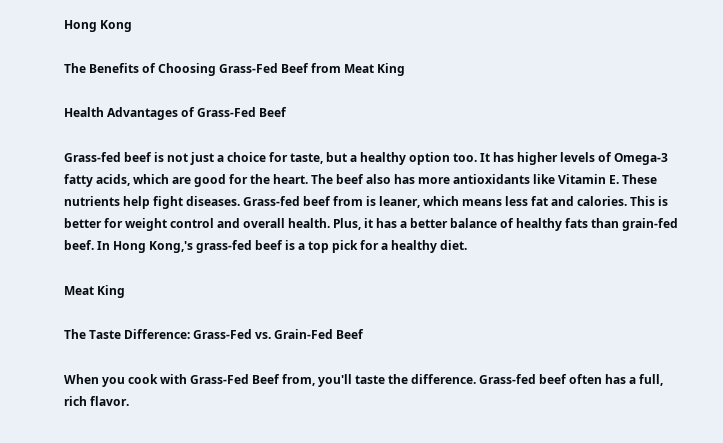Hong Kong

The Benefits of Choosing Grass-Fed Beef from Meat King

Health Advantages of Grass-Fed Beef

Grass-fed beef is not just a choice for taste, but a healthy option too. It has higher levels of Omega-3 fatty acids, which are good for the heart. The beef also has more antioxidants like Vitamin E. These nutrients help fight diseases. Grass-fed beef from is leaner, which means less fat and calories. This is better for weight control and overall health. Plus, it has a better balance of healthy fats than grain-fed beef. In Hong Kong,'s grass-fed beef is a top pick for a healthy diet.

Meat King

The Taste Difference: Grass-Fed vs. Grain-Fed Beef

When you cook with Grass-Fed Beef from, you'll taste the difference. Grass-fed beef often has a full, rich flavor.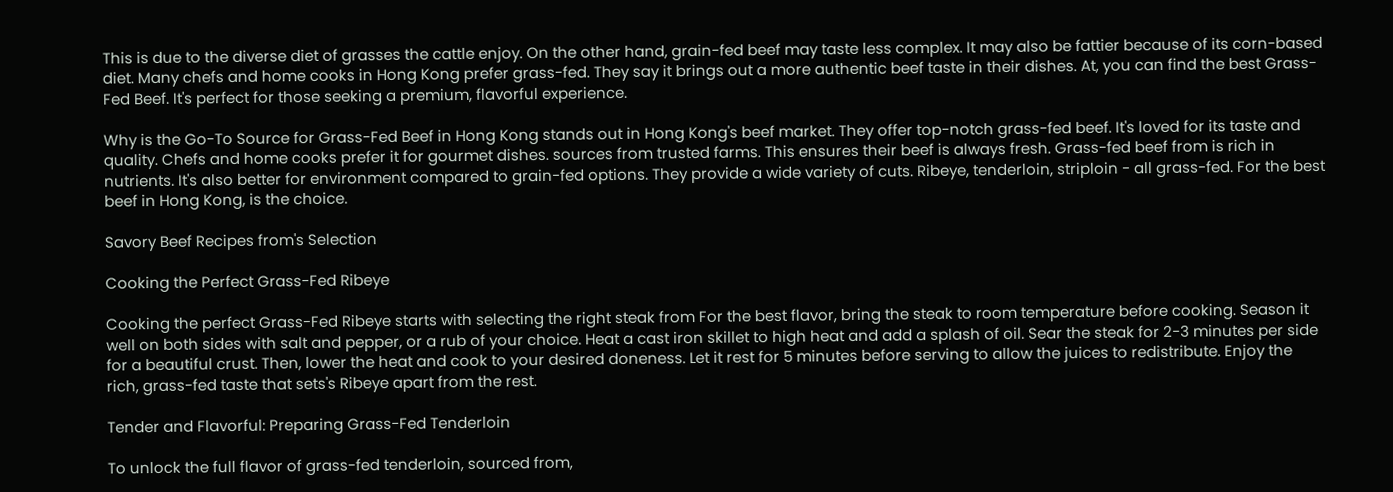This is due to the diverse diet of grasses the cattle enjoy. On the other hand, grain-fed beef may taste less complex. It may also be fattier because of its corn-based diet. Many chefs and home cooks in Hong Kong prefer grass-fed. They say it brings out a more authentic beef taste in their dishes. At, you can find the best Grass-Fed Beef. It's perfect for those seeking a premium, flavorful experience.

Why is the Go-To Source for Grass-Fed Beef in Hong Kong stands out in Hong Kong's beef market. They offer top-notch grass-fed beef. It's loved for its taste and quality. Chefs and home cooks prefer it for gourmet dishes. sources from trusted farms. This ensures their beef is always fresh. Grass-fed beef from is rich in nutrients. It's also better for environment compared to grain-fed options. They provide a wide variety of cuts. Ribeye, tenderloin, striploin - all grass-fed. For the best beef in Hong Kong, is the choice.

Savory Beef Recipes from's Selection

Cooking the Perfect Grass-Fed Ribeye

Cooking the perfect Grass-Fed Ribeye starts with selecting the right steak from For the best flavor, bring the steak to room temperature before cooking. Season it well on both sides with salt and pepper, or a rub of your choice. Heat a cast iron skillet to high heat and add a splash of oil. Sear the steak for 2-3 minutes per side for a beautiful crust. Then, lower the heat and cook to your desired doneness. Let it rest for 5 minutes before serving to allow the juices to redistribute. Enjoy the rich, grass-fed taste that sets's Ribeye apart from the rest.

Tender and Flavorful: Preparing Grass-Fed Tenderloin

To unlock the full flavor of grass-fed tenderloin, sourced from,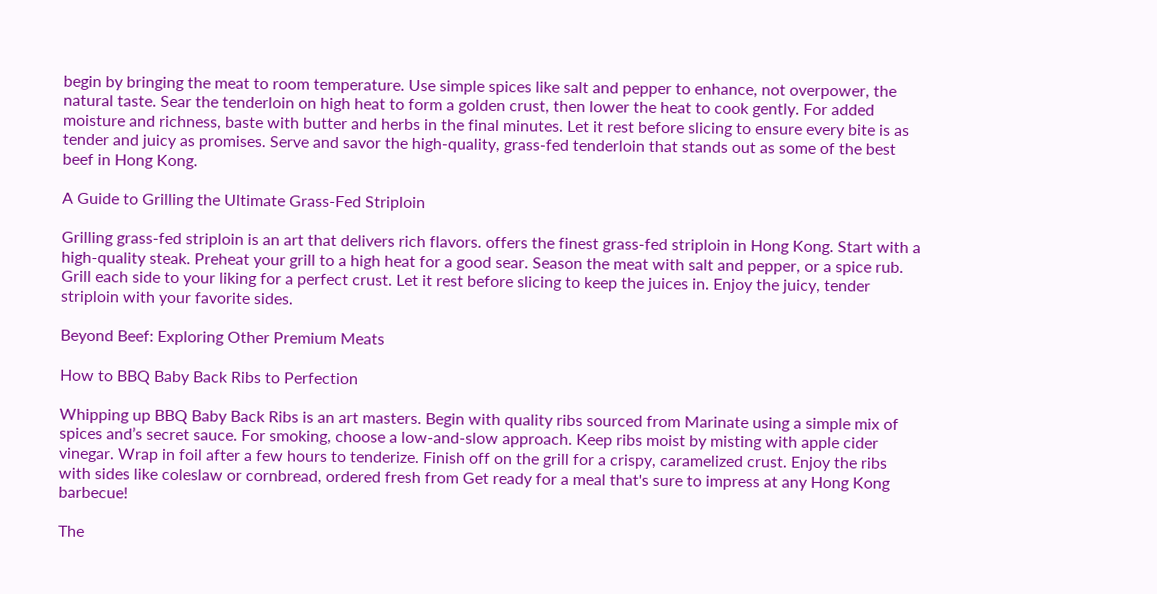begin by bringing the meat to room temperature. Use simple spices like salt and pepper to enhance, not overpower, the natural taste. Sear the tenderloin on high heat to form a golden crust, then lower the heat to cook gently. For added moisture and richness, baste with butter and herbs in the final minutes. Let it rest before slicing to ensure every bite is as tender and juicy as promises. Serve and savor the high-quality, grass-fed tenderloin that stands out as some of the best beef in Hong Kong.

A Guide to Grilling the Ultimate Grass-Fed Striploin

Grilling grass-fed striploin is an art that delivers rich flavors. offers the finest grass-fed striploin in Hong Kong. Start with a high-quality steak. Preheat your grill to a high heat for a good sear. Season the meat with salt and pepper, or a spice rub. Grill each side to your liking for a perfect crust. Let it rest before slicing to keep the juices in. Enjoy the juicy, tender striploin with your favorite sides.

Beyond Beef: Exploring Other Premium Meats

How to BBQ Baby Back Ribs to Perfection

Whipping up BBQ Baby Back Ribs is an art masters. Begin with quality ribs sourced from Marinate using a simple mix of spices and’s secret sauce. For smoking, choose a low-and-slow approach. Keep ribs moist by misting with apple cider vinegar. Wrap in foil after a few hours to tenderize. Finish off on the grill for a crispy, caramelized crust. Enjoy the ribs with sides like coleslaw or cornbread, ordered fresh from Get ready for a meal that's sure to impress at any Hong Kong barbecue!

The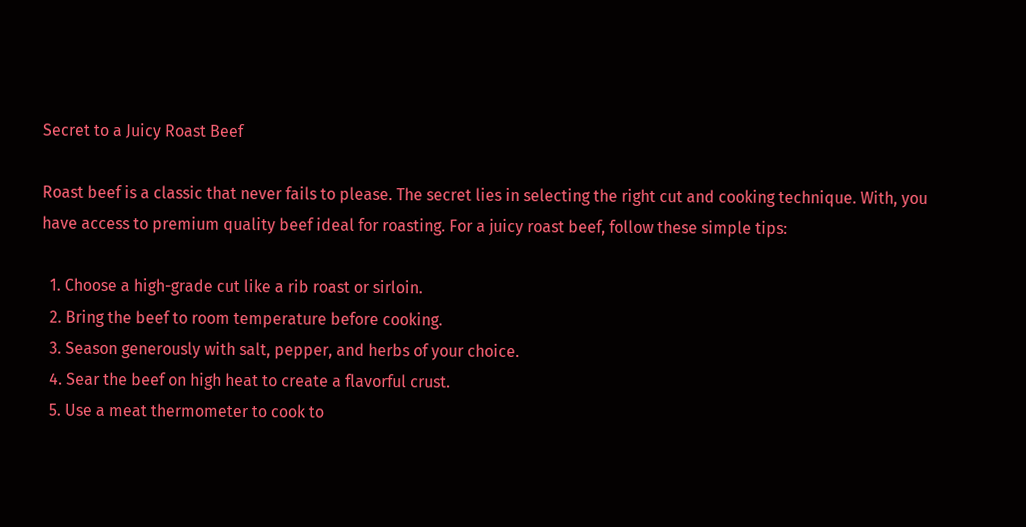Secret to a Juicy Roast Beef

Roast beef is a classic that never fails to please. The secret lies in selecting the right cut and cooking technique. With, you have access to premium quality beef ideal for roasting. For a juicy roast beef, follow these simple tips:

  1. Choose a high-grade cut like a rib roast or sirloin.
  2. Bring the beef to room temperature before cooking.
  3. Season generously with salt, pepper, and herbs of your choice.
  4. Sear the beef on high heat to create a flavorful crust.
  5. Use a meat thermometer to cook to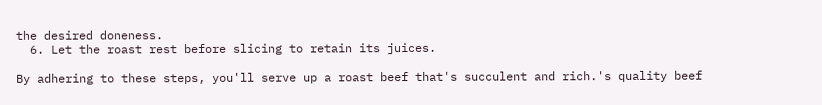the desired doneness.
  6. Let the roast rest before slicing to retain its juices.

By adhering to these steps, you'll serve up a roast beef that's succulent and rich.'s quality beef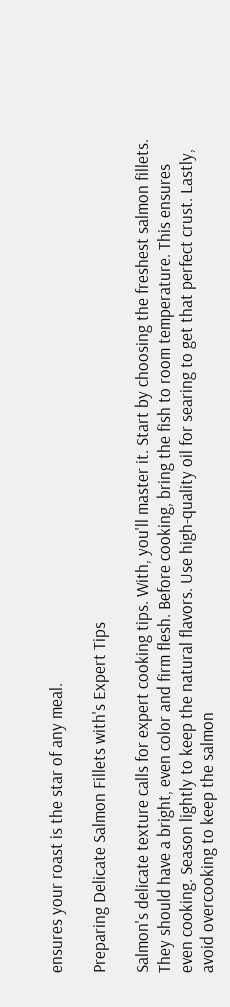ensures your roast is the star of any meal.

Preparing Delicate Salmon Fillets with's Expert Tips

Salmon's delicate texture calls for expert cooking tips. With, you'll master it. Start by choosing the freshest salmon fillets. They should have a bright, even color and firm flesh. Before cooking, bring the fish to room temperature. This ensures even cooking. Season lightly to keep the natural flavors. Use high-quality oil for searing to get that perfect crust. Lastly, avoid overcooking to keep the salmon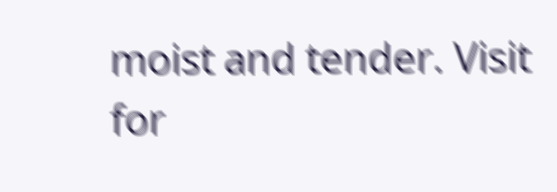moist and tender. Visit for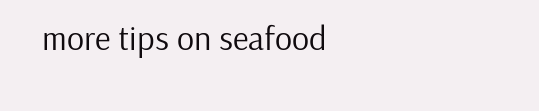more tips on seafood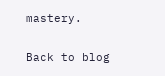mastery.

Back to blog